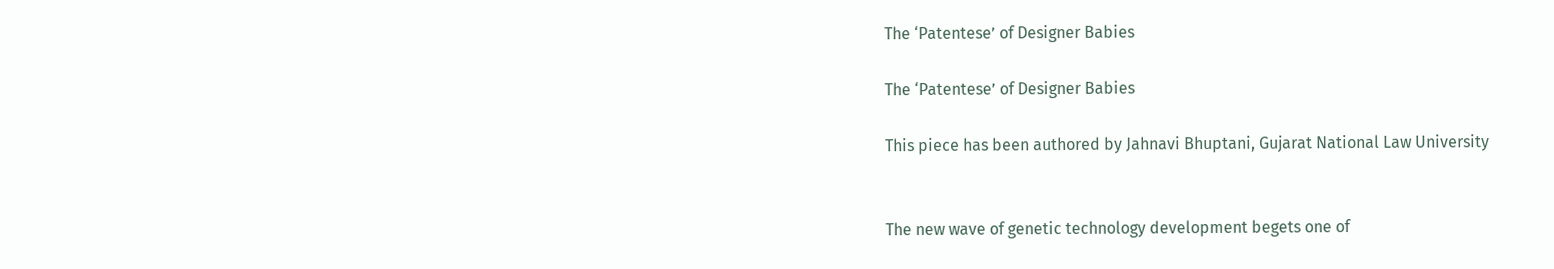The ‘Patentese’ of Designer Babies

The ‘Patentese’ of Designer Babies

This piece has been authored by Jahnavi Bhuptani, Gujarat National Law University


The new wave of genetic technology development begets one of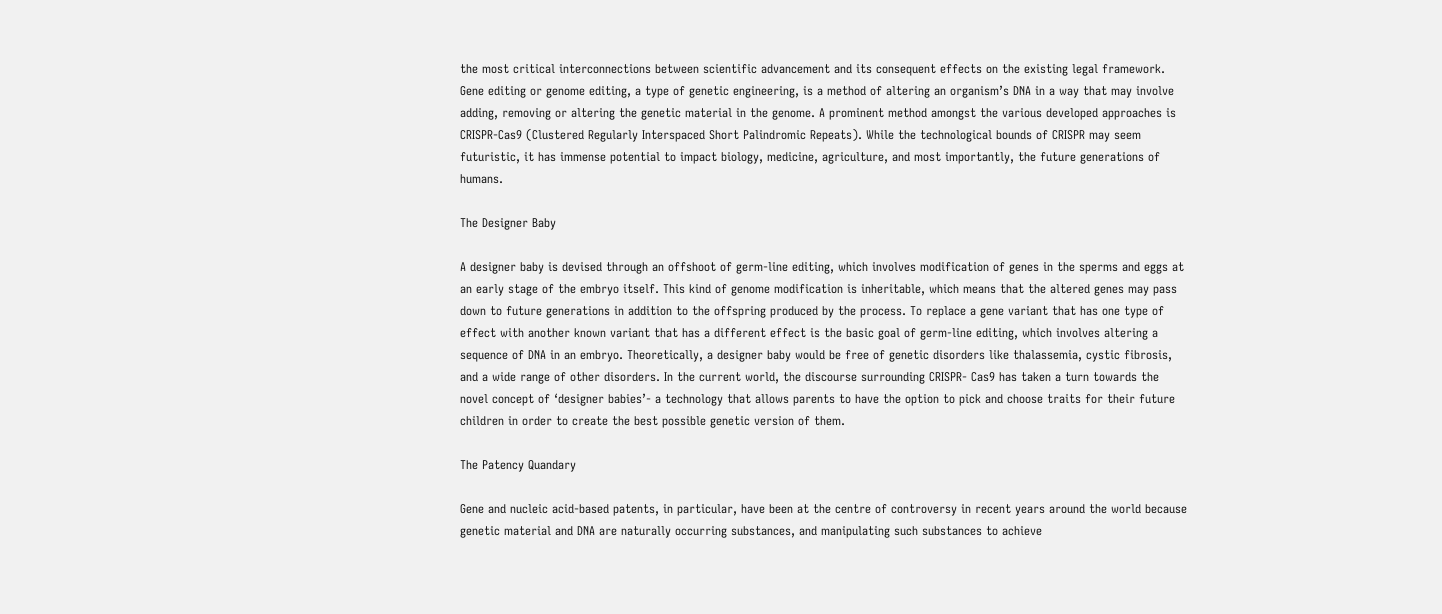the most critical interconnections between scientific advancement and its consequent effects on the existing legal framework. Gene editing or genome editing, a type of genetic engineering, is a method of altering an organism’s DNA in a way that may involve adding, removing or altering the genetic material in the genome. A prominent method amongst the various developed approaches is CRISPR-Cas9 (Clustered Regularly Interspaced Short Palindromic Repeats). While the technological bounds of CRISPR may seem futuristic, it has immense potential to impact biology, medicine, agriculture, and most importantly, the future generations of humans.

The Designer Baby

A designer baby is devised through an offshoot of germ-line editing, which involves modification of genes in the sperms and eggs at an early stage of the embryo itself. This kind of genome modification is inheritable, which means that the altered genes may pass down to future generations in addition to the offspring produced by the process. To replace a gene variant that has one type of effect with another known variant that has a different effect is the basic goal of germ-line editing, which involves altering a sequence of DNA in an embryo. Theoretically, a designer baby would be free of genetic disorders like thalassemia, cystic fibrosis, and a wide range of other disorders. In the current world, the discourse surrounding CRISPR- Cas9 has taken a turn towards the novel concept of ‘designer babies’- a technology that allows parents to have the option to pick and choose traits for their future children in order to create the best possible genetic version of them.

The Patency Quandary

Gene and nucleic acid-based patents, in particular, have been at the centre of controversy in recent years around the world because genetic material and DNA are naturally occurring substances, and manipulating such substances to achieve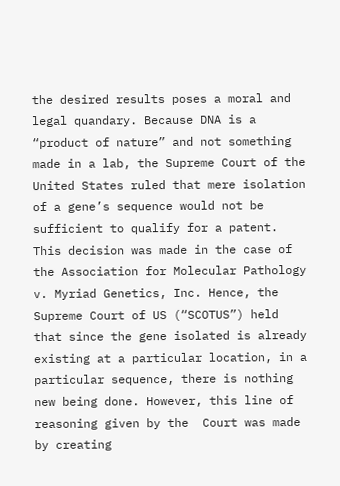the desired results poses a moral and legal quandary. Because DNA is a “product of nature” and not something made in a lab, the Supreme Court of the United States ruled that mere isolation of a gene’s sequence would not be sufficient to qualify for a patent. This decision was made in the case of the Association for Molecular Pathology v. Myriad Genetics, Inc. Hence, the Supreme Court of US (“SCOTUS”) held that since the gene isolated is already existing at a particular location, in a particular sequence, there is nothing new being done. However, this line of reasoning given by the  Court was made by creating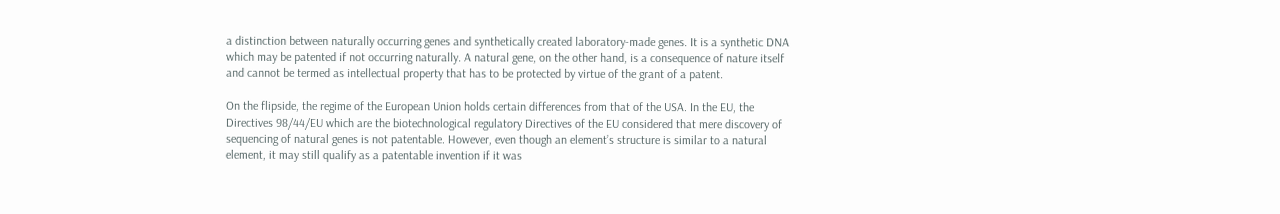a distinction between naturally occurring genes and synthetically created laboratory-made genes. It is a synthetic DNA which may be patented if not occurring naturally. A natural gene, on the other hand, is a consequence of nature itself and cannot be termed as intellectual property that has to be protected by virtue of the grant of a patent.

On the flipside, the regime of the European Union holds certain differences from that of the USA. In the EU, the Directives 98/44/EU which are the biotechnological regulatory Directives of the EU considered that mere discovery of sequencing of natural genes is not patentable. However, even though an element’s structure is similar to a natural element, it may still qualify as a patentable invention if it was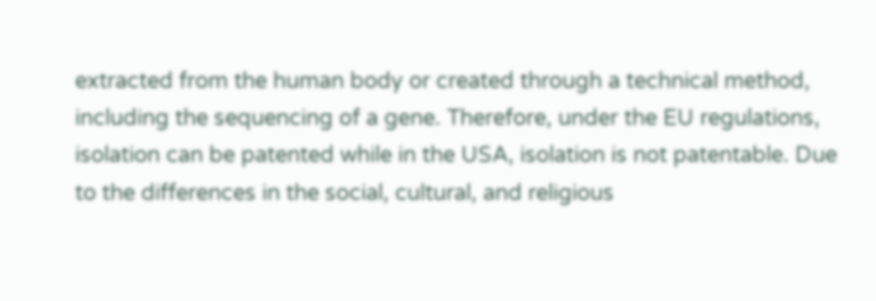extracted from the human body or created through a technical method, including the sequencing of a gene. Therefore, under the EU regulations, isolation can be patented while in the USA, isolation is not patentable. Due to the differences in the social, cultural, and religious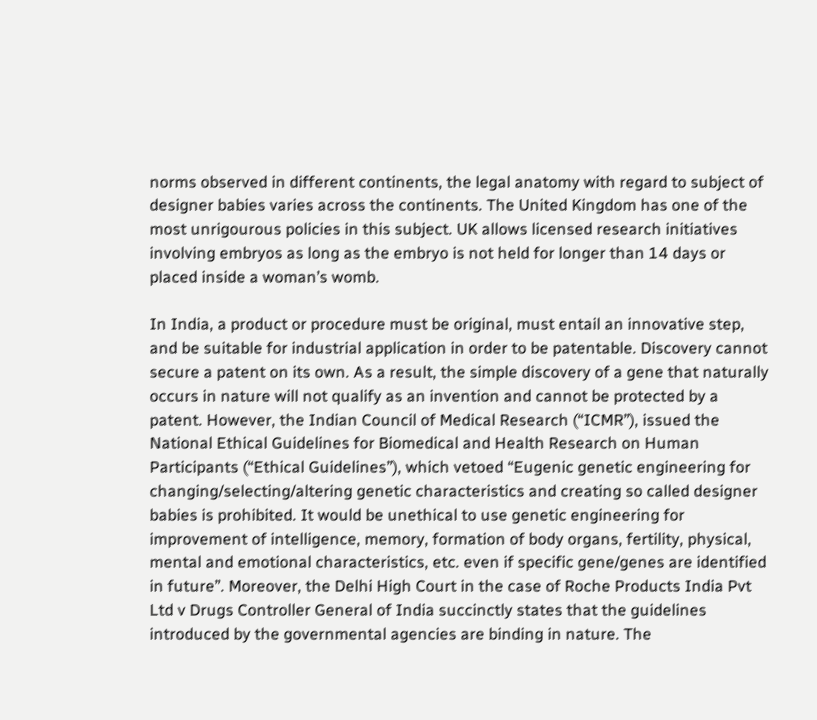norms observed in different continents, the legal anatomy with regard to subject of designer babies varies across the continents. The United Kingdom has one of the most unrigourous policies in this subject. UK allows licensed research initiatives involving embryos as long as the embryo is not held for longer than 14 days or placed inside a woman’s womb.

In India, a product or procedure must be original, must entail an innovative step, and be suitable for industrial application in order to be patentable. Discovery cannot secure a patent on its own. As a result, the simple discovery of a gene that naturally occurs in nature will not qualify as an invention and cannot be protected by a patent. However, the Indian Council of Medical Research (“ICMR”), issued the National Ethical Guidelines for Biomedical and Health Research on Human Participants (“Ethical Guidelines”), which vetoed “Eugenic genetic engineering for changing/selecting/altering genetic characteristics and creating so called designer babies is prohibited. It would be unethical to use genetic engineering for improvement of intelligence, memory, formation of body organs, fertility, physical, mental and emotional characteristics, etc. even if specific gene/genes are identified in future”. Moreover, the Delhi High Court in the case of Roche Products India Pvt Ltd v Drugs Controller General of India succinctly states that the guidelines introduced by the governmental agencies are binding in nature. The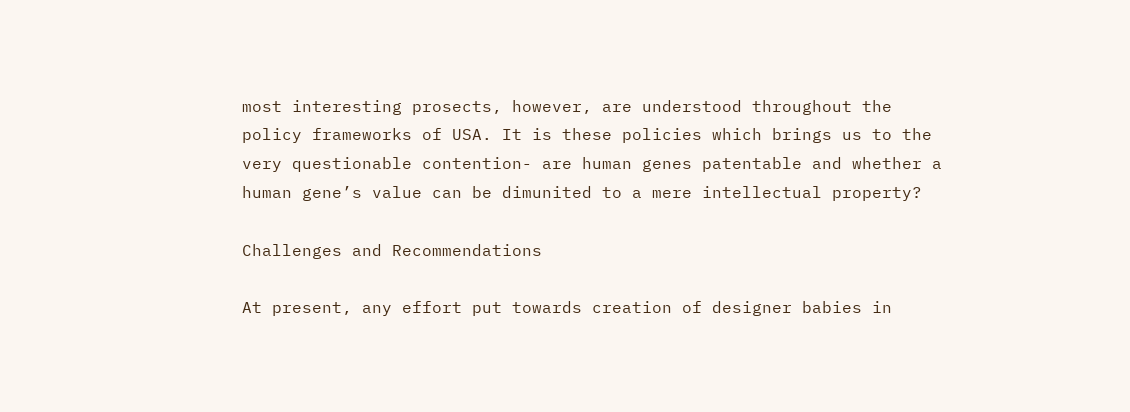most interesting prosects, however, are understood throughout the policy frameworks of USA. It is these policies which brings us to the very questionable contention- are human genes patentable and whether a human gene’s value can be dimunited to a mere intellectual property?

Challenges and Recommendations

At present, any effort put towards creation of designer babies in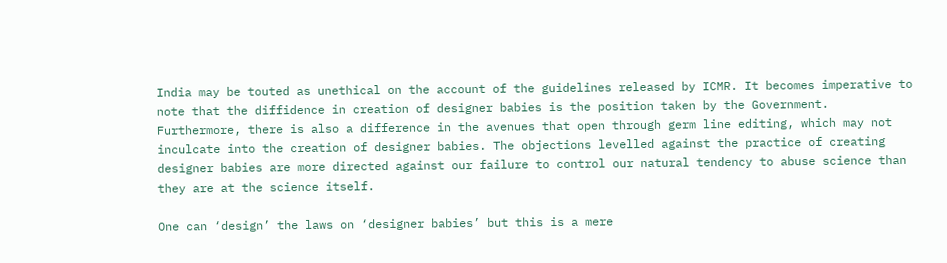India may be touted as unethical on the account of the guidelines released by ICMR. It becomes imperative to note that the diffidence in creation of designer babies is the position taken by the Government. Furthermore, there is also a difference in the avenues that open through germ line editing, which may not inculcate into the creation of designer babies. The objections levelled against the practice of creating designer babies are more directed against our failure to control our natural tendency to abuse science than they are at the science itself.

One can ‘design’ the laws on ‘designer babies’ but this is a mere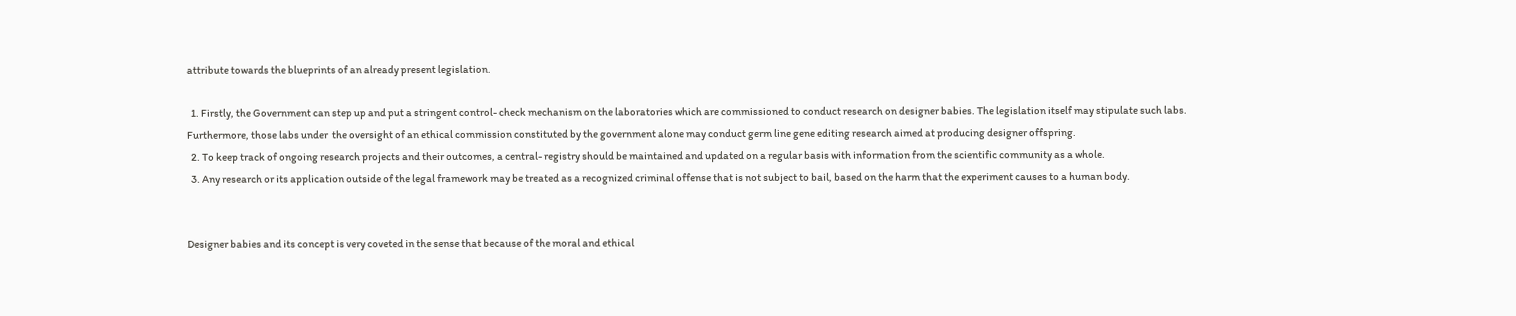attribute towards the blueprints of an already present legislation.

  1. Firstly, the Government can step up and put a stringent control- check mechanism on the laboratories which are commissioned to conduct research on designer babies. The legislation itself may stipulate such labs. Furthermore, those labs under  the oversight of an ethical commission constituted by the government alone may conduct germ line gene editing research aimed at producing designer offspring.
  2. To keep track of ongoing research projects and their outcomes, a central- registry should be maintained and updated on a regular basis with information from the scientific community as a whole.
  3. Any research or its application outside of the legal framework may be treated as a recognized criminal offense that is not subject to bail, based on the harm that the experiment causes to a human body.


Designer babies and its concept is very coveted in the sense that because of the moral and ethical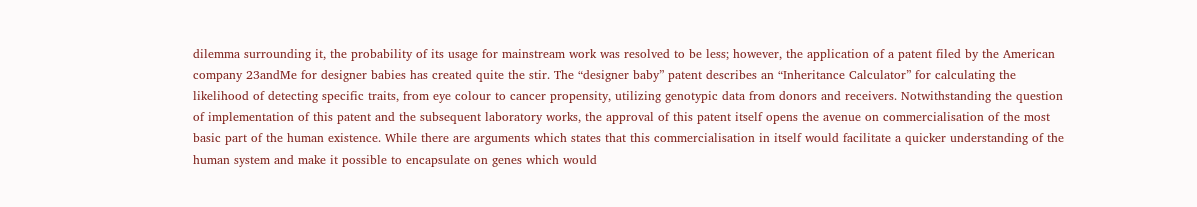dilemma surrounding it, the probability of its usage for mainstream work was resolved to be less; however, the application of a patent filed by the American company 23andMe for designer babies has created quite the stir. The “designer baby” patent describes an “Inheritance Calculator” for calculating the likelihood of detecting specific traits, from eye colour to cancer propensity, utilizing genotypic data from donors and receivers. Notwithstanding the question of implementation of this patent and the subsequent laboratory works, the approval of this patent itself opens the avenue on commercialisation of the most basic part of the human existence. While there are arguments which states that this commercialisation in itself would facilitate a quicker understanding of the human system and make it possible to encapsulate on genes which would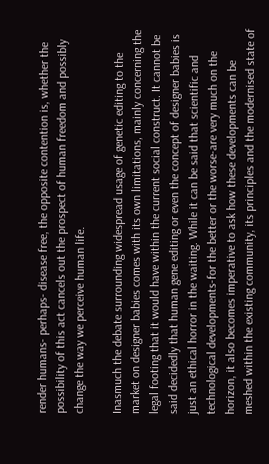render humans- perhaps- disease free, the opposite contention is, whether the possibility of this act cancels out the prospect of human freedom and possibly change the way we perceive human life.

Inasmuch the debate surrounding widespread usage of genetic editing to the market on designer babies comes with its own limitations, mainly concerning the legal footing that it would have within the current social construct. It cannot be said decidedly that human gene editing or even the concept of designer babies is just an ethical horror in the waiting. While it can be said that scientific and technological developments-for the better or the worse-are very much on the horizon, it also becomes imperative to ask how these developments can be meshed within the existing community, its principles and the modernised state of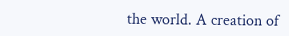the world. A creation of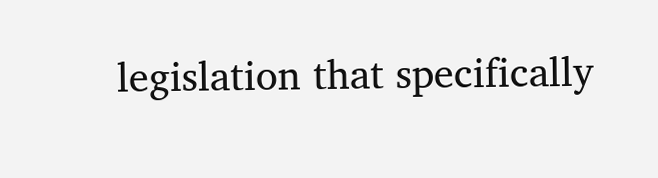legislation that specifically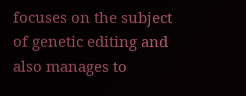focuses on the subject of genetic editing and also manages to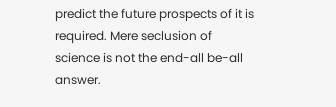predict the future prospects of it is required. Mere seclusion of science is not the end-all be-all answer.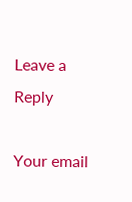Leave a Reply

Your email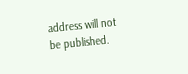address will not be published.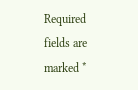Required fields are marked *